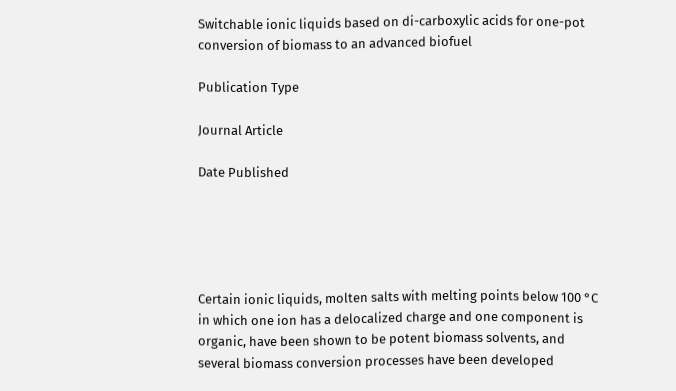Switchable ionic liquids based on di-carboxylic acids for one-pot conversion of biomass to an advanced biofuel

Publication Type

Journal Article

Date Published





Certain ionic liquids, molten salts with melting points below 100 °C in which one ion has a delocalized charge and one component is organic, have been shown to be potent biomass solvents, and several biomass conversion processes have been developed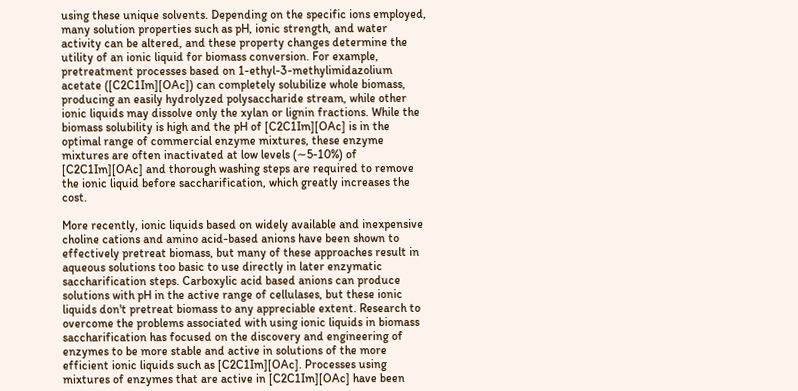using these unique solvents. Depending on the specific ions employed, many solution properties such as pH, ionic strength, and water activity can be altered, and these property changes determine the utility of an ionic liquid for biomass conversion. For example, pretreatment processes based on 1-ethyl-3-methylimidazolium acetate ([C2C1Im][OAc]) can completely solubilize whole biomass, producing an easily hydrolyzed polysaccharide stream, while other ionic liquids may dissolve only the xylan or lignin fractions. While the biomass solubility is high and the pH of [C2C1Im][OAc] is in the optimal range of commercial enzyme mixtures, these enzyme mixtures are often inactivated at low levels (∼5-10%) of [C2C1Im][OAc] and thorough washing steps are required to remove the ionic liquid before saccharification, which greatly increases the cost.

More recently, ionic liquids based on widely available and inexpensive choline cations and amino acid-based anions have been shown to effectively pretreat biomass, but many of these approaches result in aqueous solutions too basic to use directly in later enzymatic saccharification steps. Carboxylic acid based anions can produce solutions with pH in the active range of cellulases, but these ionic liquids don't pretreat biomass to any appreciable extent. Research to overcome the problems associated with using ionic liquids in biomass saccharification has focused on the discovery and engineering of enzymes to be more stable and active in solutions of the more efficient ionic liquids such as [C2C1Im][OAc]. Processes using mixtures of enzymes that are active in [C2C1Im][OAc] have been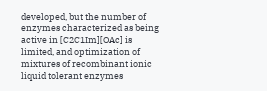developed, but the number of enzymes characterized as being active in [C2C1Im][OAc] is limited, and optimization of mixtures of recombinant ionic liquid tolerant enzymes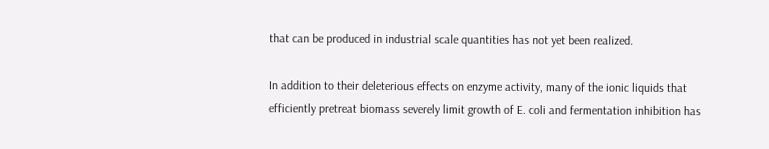that can be produced in industrial scale quantities has not yet been realized.

In addition to their deleterious effects on enzyme activity, many of the ionic liquids that efficiently pretreat biomass severely limit growth of E. coli and fermentation inhibition has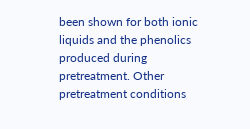been shown for both ionic liquids and the phenolics produced during pretreatment. Other pretreatment conditions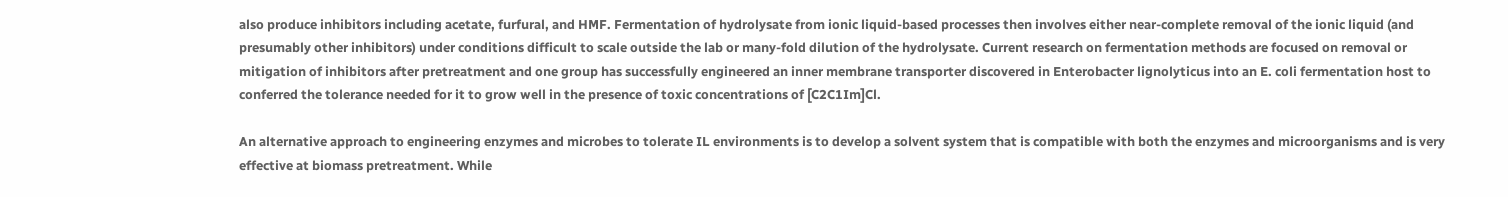also produce inhibitors including acetate, furfural, and HMF. Fermentation of hydrolysate from ionic liquid-based processes then involves either near-complete removal of the ionic liquid (and presumably other inhibitors) under conditions difficult to scale outside the lab or many-fold dilution of the hydrolysate. Current research on fermentation methods are focused on removal or mitigation of inhibitors after pretreatment and one group has successfully engineered an inner membrane transporter discovered in Enterobacter lignolyticus into an E. coli fermentation host to conferred the tolerance needed for it to grow well in the presence of toxic concentrations of [C2C1Im]Cl.

An alternative approach to engineering enzymes and microbes to tolerate IL environments is to develop a solvent system that is compatible with both the enzymes and microorganisms and is very effective at biomass pretreatment. While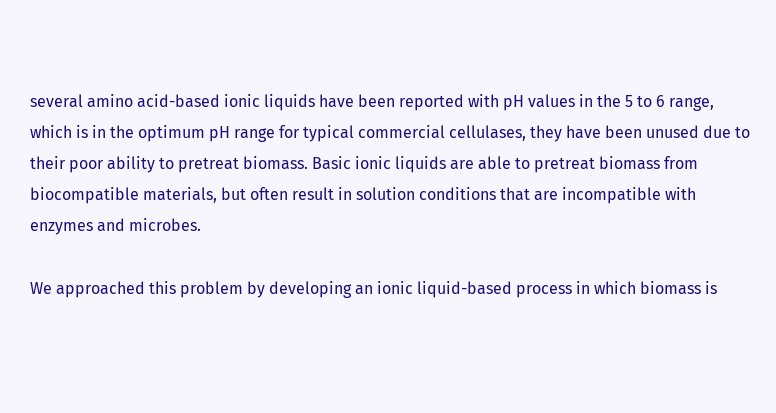several amino acid-based ionic liquids have been reported with pH values in the 5 to 6 range, which is in the optimum pH range for typical commercial cellulases, they have been unused due to their poor ability to pretreat biomass. Basic ionic liquids are able to pretreat biomass from biocompatible materials, but often result in solution conditions that are incompatible with enzymes and microbes.

We approached this problem by developing an ionic liquid-based process in which biomass is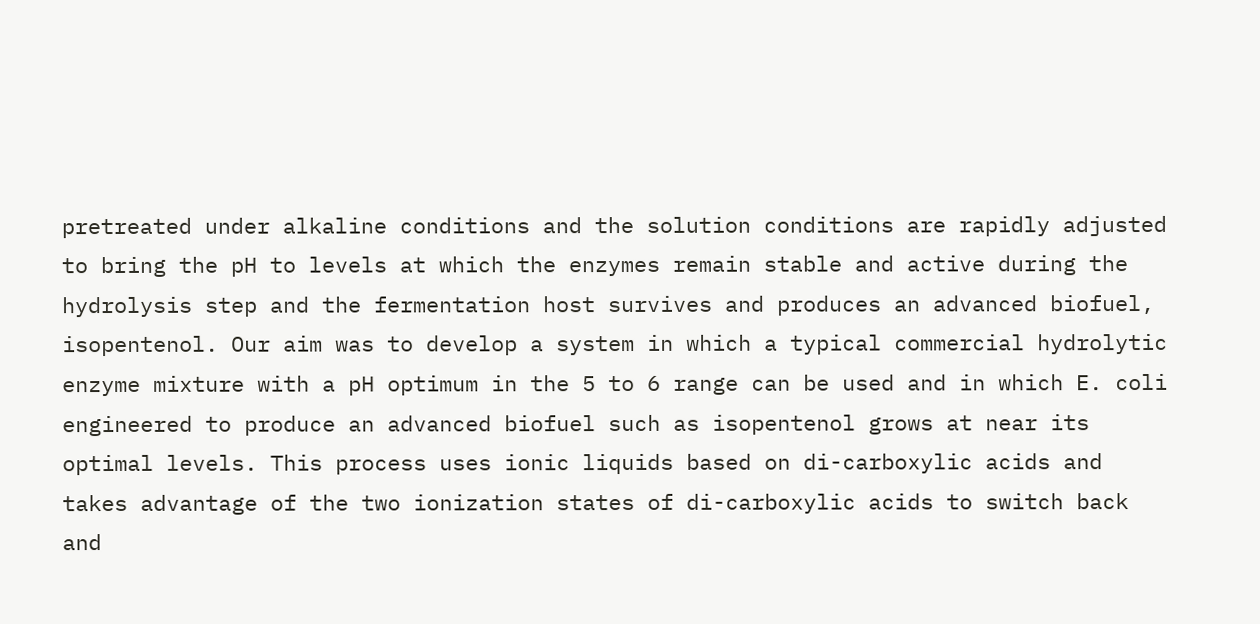pretreated under alkaline conditions and the solution conditions are rapidly adjusted to bring the pH to levels at which the enzymes remain stable and active during the hydrolysis step and the fermentation host survives and produces an advanced biofuel, isopentenol. Our aim was to develop a system in which a typical commercial hydrolytic enzyme mixture with a pH optimum in the 5 to 6 range can be used and in which E. coli engineered to produce an advanced biofuel such as isopentenol grows at near its optimal levels. This process uses ionic liquids based on di-carboxylic acids and takes advantage of the two ionization states of di-carboxylic acids to switch back and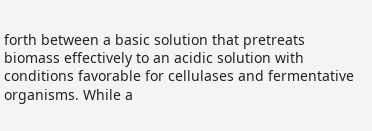forth between a basic solution that pretreats biomass effectively to an acidic solution with conditions favorable for cellulases and fermentative organisms. While a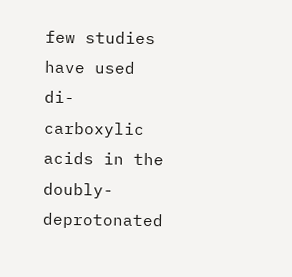few studies have used di-carboxylic acids in the doubly-deprotonated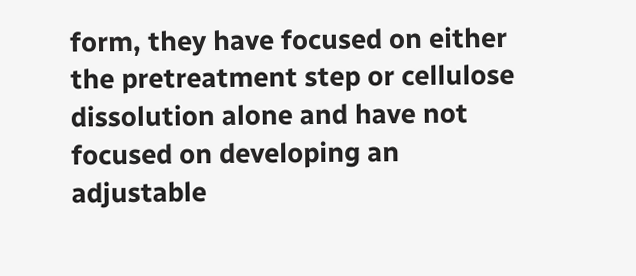form, they have focused on either the pretreatment step or cellulose dissolution alone and have not focused on developing an adjustable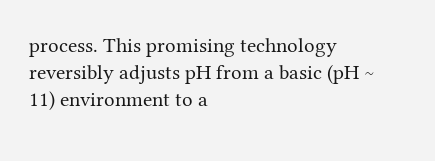process. This promising technology reversibly adjusts pH from a basic (pH ∼ 11) environment to a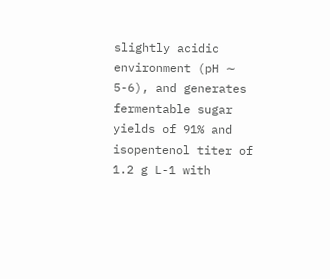slightly acidic environment (pH ∼ 5-6), and generates fermentable sugar yields of 91% and isopentenol titer of 1.2 g L-1 with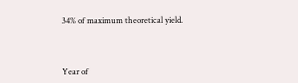34% of maximum theoretical yield.



Year of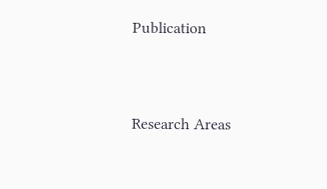Publication



Research Areas